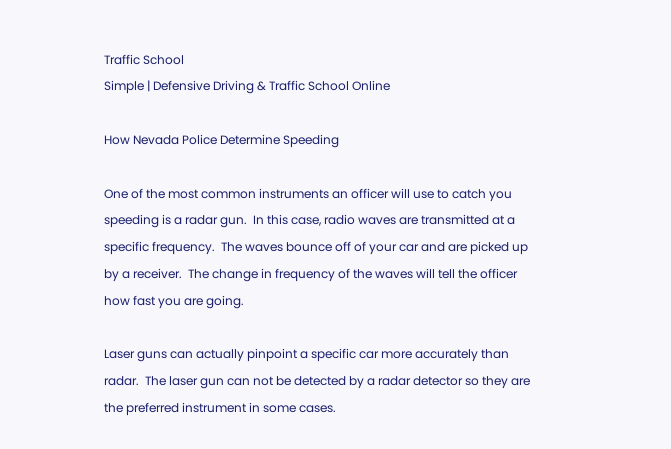Traffic School
Simple | Defensive Driving & Traffic School Online

How Nevada Police Determine Speeding

One of the most common instruments an officer will use to catch you speeding is a radar gun.  In this case, radio waves are transmitted at a specific frequency.  The waves bounce off of your car and are picked up by a receiver.  The change in frequency of the waves will tell the officer how fast you are going.

Laser guns can actually pinpoint a specific car more accurately than radar.  The laser gun can not be detected by a radar detector so they are the preferred instrument in some cases.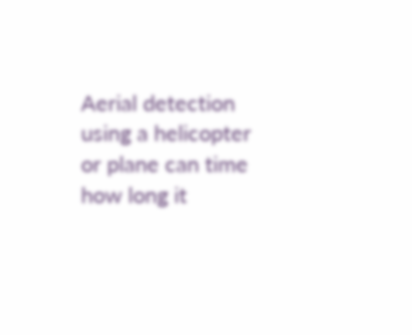Aerial detection using a helicopter or plane can time how long it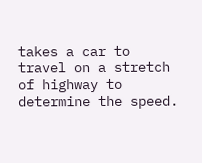takes a car to travel on a stretch of highway to determine the speed.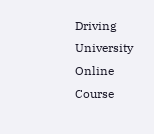Driving University Online Course